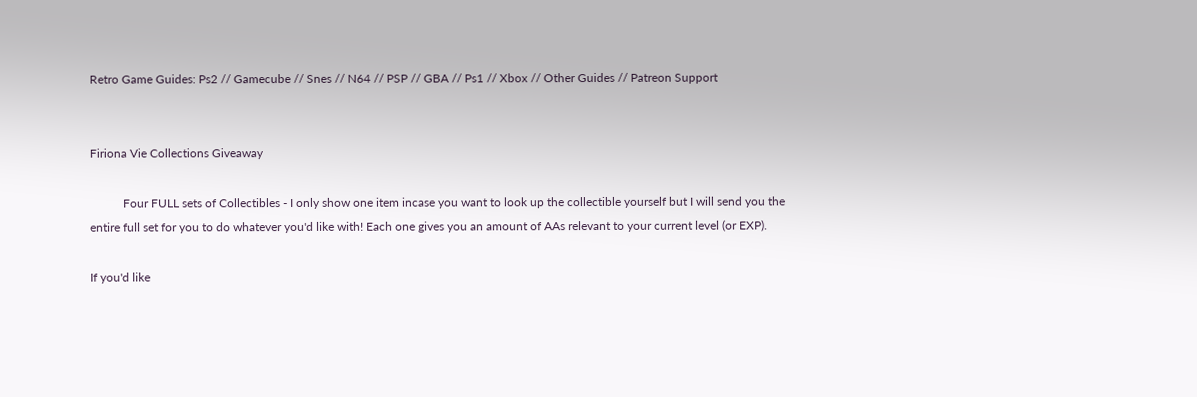Retro Game Guides: Ps2 // Gamecube // Snes // N64 // PSP // GBA // Ps1 // Xbox // Other Guides // Patreon Support


Firiona Vie Collections Giveaway

           Four FULL sets of Collectibles - I only show one item incase you want to look up the collectible yourself but I will send you the entire full set for you to do whatever you'd like with! Each one gives you an amount of AAs relevant to your current level (or EXP).

If you'd like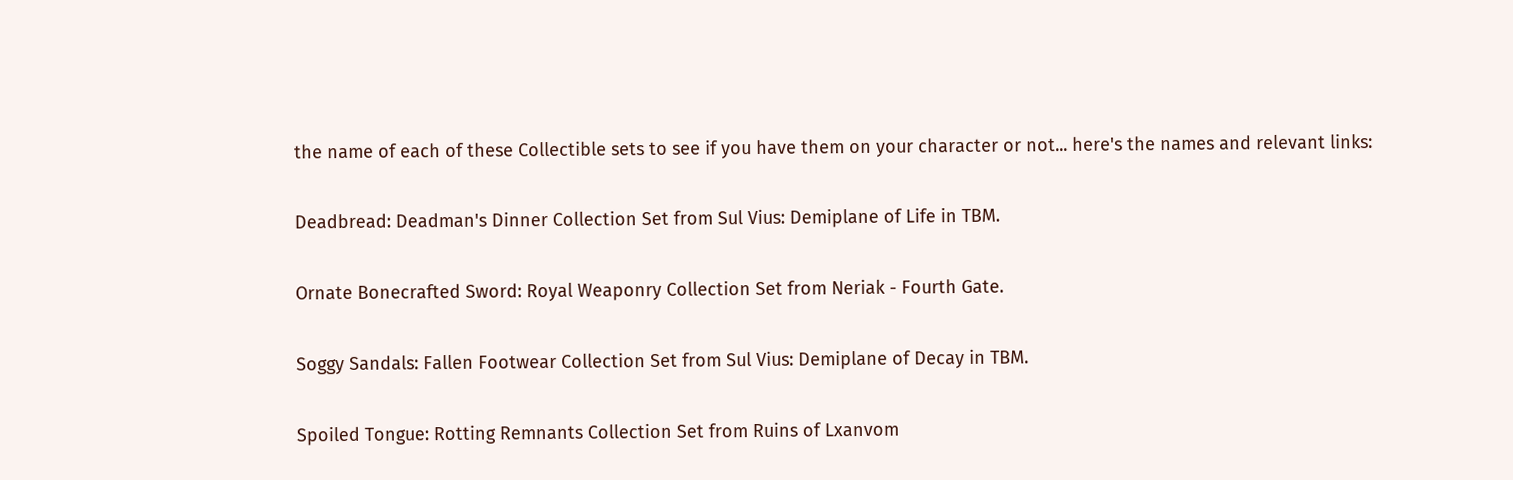the name of each of these Collectible sets to see if you have them on your character or not... here's the names and relevant links:

Deadbread: Deadman's Dinner Collection Set from Sul Vius: Demiplane of Life in TBM.

Ornate Bonecrafted Sword: Royal Weaponry Collection Set from Neriak - Fourth Gate.

Soggy Sandals: Fallen Footwear Collection Set from Sul Vius: Demiplane of Decay in TBM.

Spoiled Tongue: Rotting Remnants Collection Set from Ruins of Lxanvom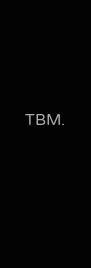TBM.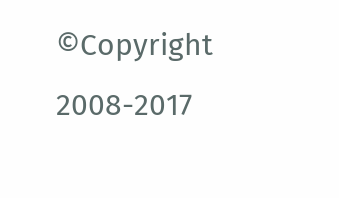©Copyright 2008-2017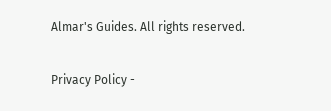Almar's Guides. All rights reserved.

Privacy Policy -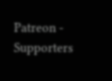Patreon - Supporters